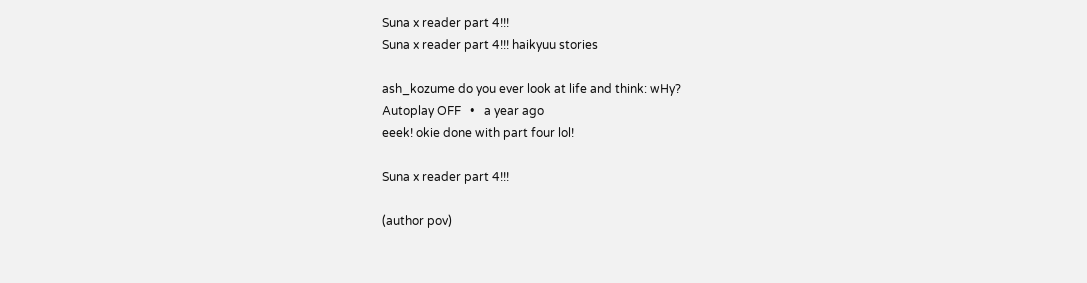Suna x reader part 4!!!
Suna x reader part 4!!! haikyuu stories

ash_kozume do you ever look at life and think: wHy?
Autoplay OFF   •   a year ago
eeek! okie done with part four lol!

Suna x reader part 4!!!

(author pov)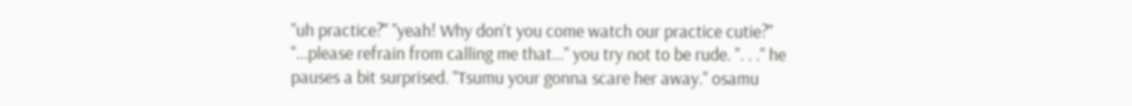"uh practice?" "yeah! Why don't you come watch our practice cutie?" "...please refrain from calling me that..." you try not to be rude. ". . ." he pauses a bit surprised. "Tsumu your gonna scare her away." osamu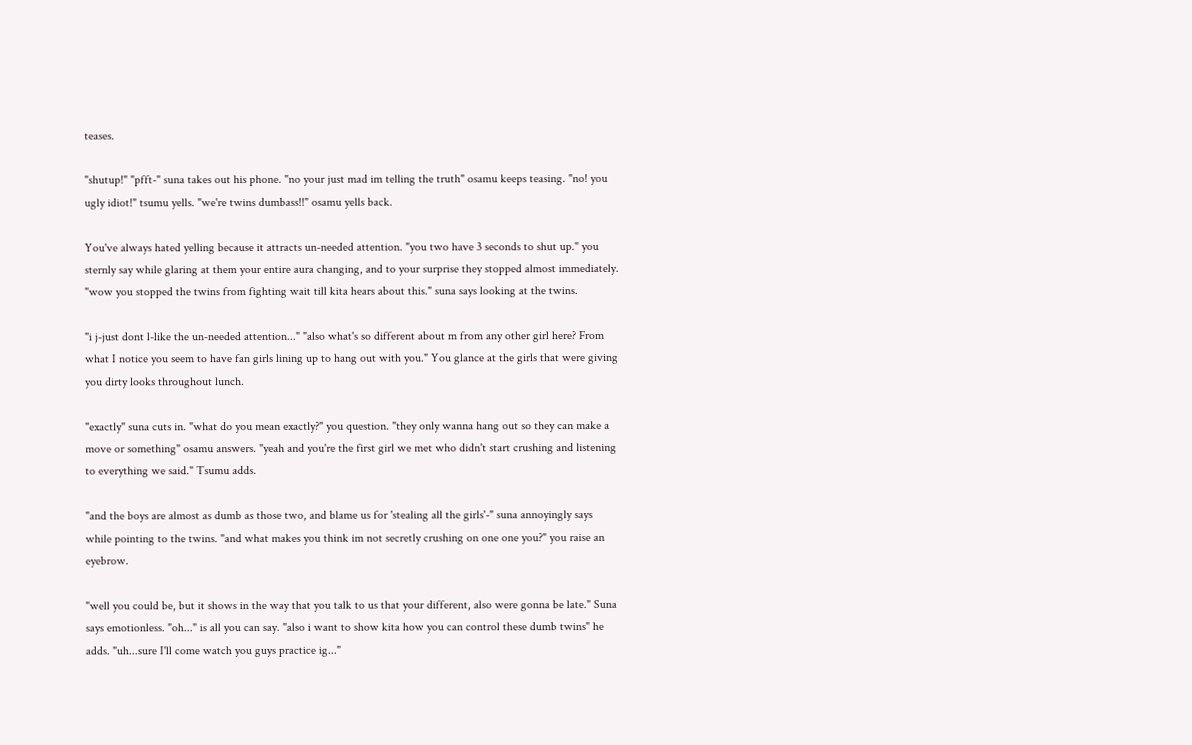teases.

"shutup!" "pfft-" suna takes out his phone. "no your just mad im telling the truth" osamu keeps teasing. "no! you ugly idiot!" tsumu yells. "we're twins dumbass!!" osamu yells back.

You've always hated yelling because it attracts un-needed attention. "you two have 3 seconds to shut up." you sternly say while glaring at them your entire aura changing, and to your surprise they stopped almost immediately. "wow you stopped the twins from fighting wait till kita hears about this." suna says looking at the twins.

"i j-just dont l-like the un-needed attention..." "also what's so different about m from any other girl here? From what I notice you seem to have fan girls lining up to hang out with you." You glance at the girls that were giving you dirty looks throughout lunch.

"exactly" suna cuts in. "what do you mean exactly?" you question. "they only wanna hang out so they can make a move or something" osamu answers. "yeah and you're the first girl we met who didn't start crushing and listening to everything we said." Tsumu adds.

"and the boys are almost as dumb as those two, and blame us for 'stealing all the girls'-" suna annoyingly says while pointing to the twins. "and what makes you think im not secretly crushing on one one you?" you raise an eyebrow.

"well you could be, but it shows in the way that you talk to us that your different, also were gonna be late." Suna says emotionless. "oh..." is all you can say. "also i want to show kita how you can control these dumb twins" he adds. "uh...sure I'll come watch you guys practice ig..."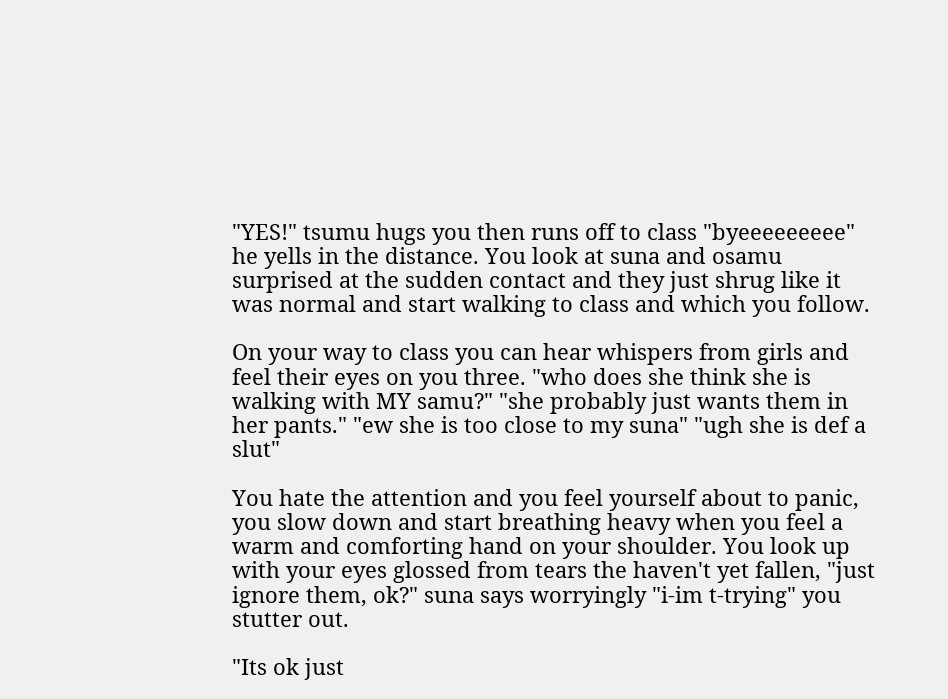"YES!" tsumu hugs you then runs off to class "byeeeeeeeee" he yells in the distance. You look at suna and osamu surprised at the sudden contact and they just shrug like it was normal and start walking to class and which you follow.

On your way to class you can hear whispers from girls and feel their eyes on you three. "who does she think she is walking with MY samu?" "she probably just wants them in her pants." "ew she is too close to my suna" "ugh she is def a slut"

You hate the attention and you feel yourself about to panic, you slow down and start breathing heavy when you feel a warm and comforting hand on your shoulder. You look up with your eyes glossed from tears the haven't yet fallen, "just ignore them, ok?" suna says worryingly "i-im t-trying" you stutter out.

"Its ok just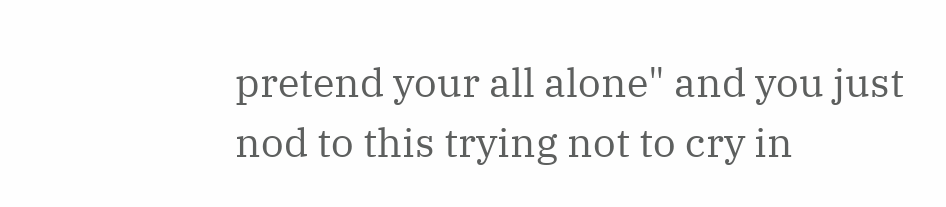pretend your all alone" and you just nod to this trying not to cry in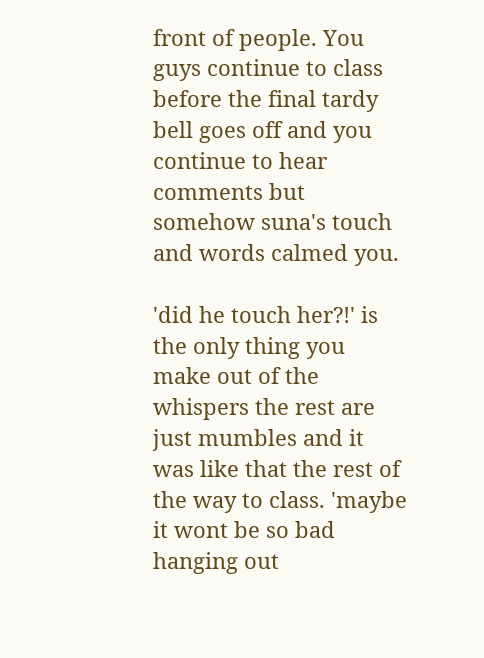front of people. You guys continue to class before the final tardy bell goes off and you continue to hear comments but somehow suna's touch and words calmed you.

'did he touch her?!' is the only thing you make out of the whispers the rest are just mumbles and it was like that the rest of the way to class. 'maybe it wont be so bad hanging out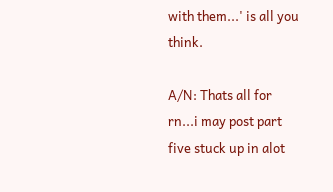with them...' is all you think.

A/N: Thats all for rn...i may post part five stuck up in alot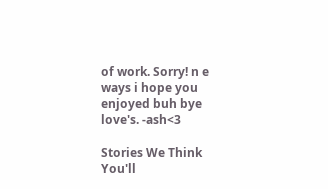of work. Sorry! n e ways i hope you enjoyed buh bye love's. -ash<3

Stories We Think You'll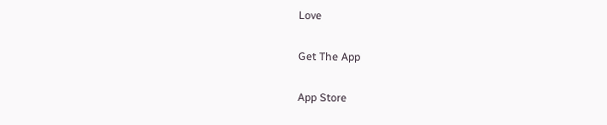Love

Get The App

App Store